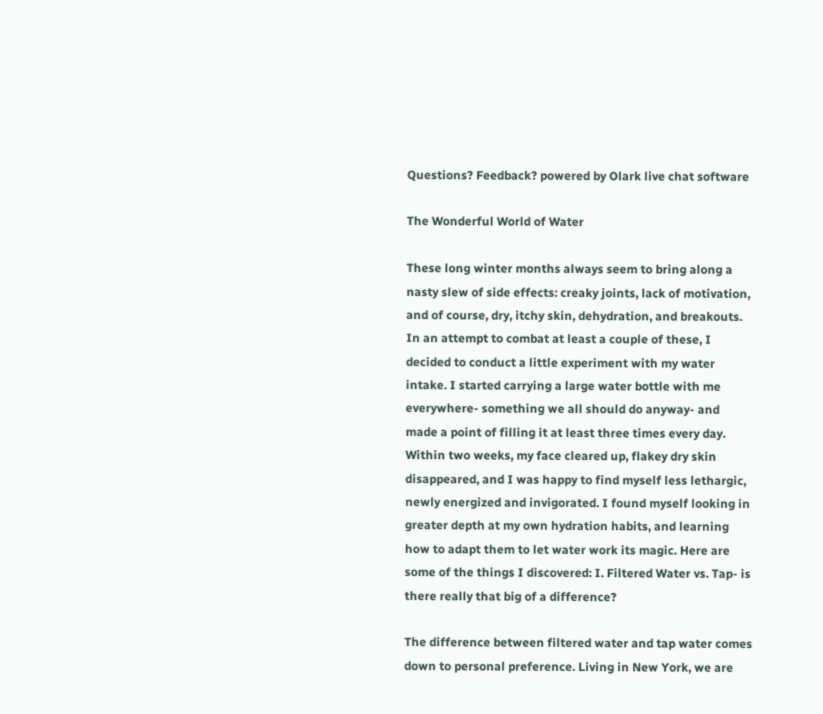Questions? Feedback? powered by Olark live chat software

The Wonderful World of Water

These long winter months always seem to bring along a nasty slew of side effects: creaky joints, lack of motivation, and of course, dry, itchy skin, dehydration, and breakouts. In an attempt to combat at least a couple of these, I decided to conduct a little experiment with my water intake. I started carrying a large water bottle with me everywhere- something we all should do anyway- and made a point of filling it at least three times every day. Within two weeks, my face cleared up, flakey dry skin disappeared, and I was happy to find myself less lethargic, newly energized and invigorated. I found myself looking in greater depth at my own hydration habits, and learning how to adapt them to let water work its magic. Here are some of the things I discovered: I. Filtered Water vs. Tap- is there really that big of a difference?

The difference between filtered water and tap water comes down to personal preference. Living in New York, we are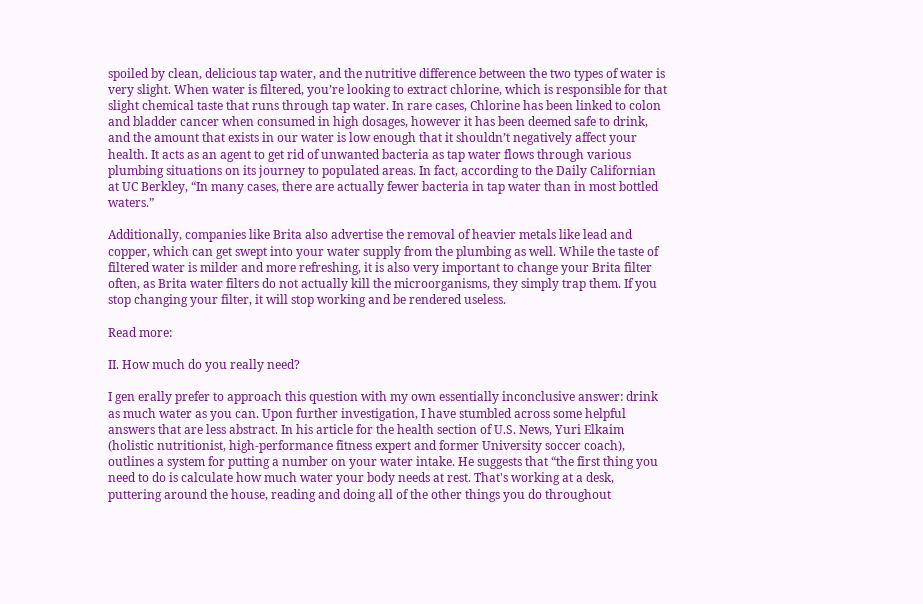spoiled by clean, delicious tap water, and the nutritive difference between the two types of water is very slight. When water is filtered, you’re looking to extract chlorine, which is responsible for that slight chemical taste that runs through tap water. In rare cases, Chlorine has been linked to colon and bladder cancer when consumed in high dosages, however it has been deemed safe to drink, and the amount that exists in our water is low enough that it shouldn’t negatively affect your health. It acts as an agent to get rid of unwanted bacteria as tap water flows through various plumbing situations on its journey to populated areas. In fact, according to the Daily Californian at UC Berkley, “In many cases, there are actually fewer bacteria in tap water than in most bottled waters.”

Additionally, companies like Brita also advertise the removal of heavier metals like lead and copper, which can get swept into your water supply from the plumbing as well. While the taste of filtered water is milder and more refreshing, it is also very important to change your Brita filter often, as Brita water filters do not actually kill the microorganisms, they simply trap them. If you stop changing your filter, it will stop working and be rendered useless.

Read more:

II. How much do you really need?

I gen erally prefer to approach this question with my own essentially inconclusive answer: drink as much water as you can. Upon further investigation, I have stumbled across some helpful answers that are less abstract. In his article for the health section of U.S. News, Yuri Elkaim (holistic nutritionist, high-performance fitness expert and former University soccer coach), outlines a system for putting a number on your water intake. He suggests that “the first thing you need to do is calculate how much water your body needs at rest. That's working at a desk, puttering around the house, reading and doing all of the other things you do throughout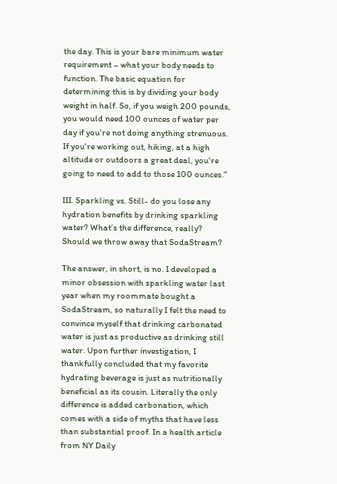the day. This is your bare minimum water requirement – what your body needs to function. The basic equation for determining this is by dividing your body weight in half. So, if you weigh 200 pounds, you would need 100 ounces of water per day if you're not doing anything strenuous. If you're working out, hiking, at a high altitude or outdoors a great deal, you're going to need to add to those 100 ounces.”

III. Sparkling vs. Still- do you lose any hydration benefits by drinking sparkling water? What’s the difference, really? Should we throw away that SodaStream?

The answer, in short, is no. I developed a minor obsession with sparkling water last year when my roommate bought a SodaStream, so naturally I felt the need to convince myself that drinking carbonated water is just as productive as drinking still water. Upon further investigation, I thankfully concluded that my favorite hydrating beverage is just as nutritionally beneficial as its cousin. Literally the only difference is added carbonation, which comes with a side of myths that have less than substantial proof. In a health article from NY Daily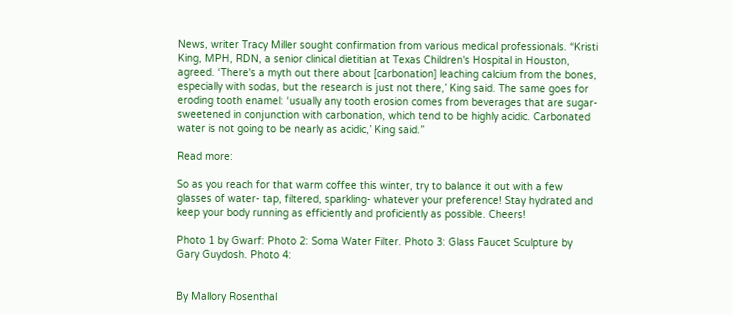News, writer Tracy Miller sought confirmation from various medical professionals. “Kristi King, MPH, RDN, a senior clinical dietitian at Texas Children's Hospital in Houston, agreed. ‘There's a myth out there about [carbonation] leaching calcium from the bones, especially with sodas, but the research is just not there,’ King said. The same goes for eroding tooth enamel: ‘usually any tooth erosion comes from beverages that are sugar-sweetened in conjunction with carbonation, which tend to be highly acidic. Carbonated water is not going to be nearly as acidic,’ King said.”

Read more:

So as you reach for that warm coffee this winter, try to balance it out with a few glasses of water- tap, filtered, sparkling- whatever your preference! Stay hydrated and keep your body running as efficiently and proficiently as possible. Cheers!

Photo 1 by Gwarf: Photo 2: Soma Water Filter. Photo 3: Glass Faucet Sculpture by Gary Guydosh. Photo 4:


By Mallory Rosenthal